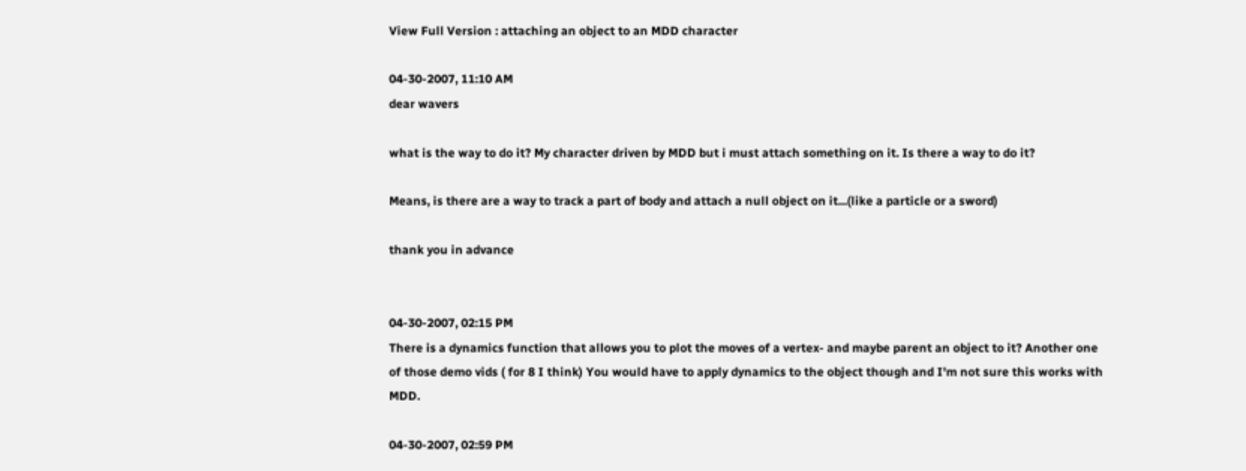View Full Version : attaching an object to an MDD character

04-30-2007, 11:10 AM
dear wavers

what is the way to do it? My character driven by MDD but i must attach something on it. Is there a way to do it?

Means, is there are a way to track a part of body and attach a null object on it...(like a particle or a sword)

thank you in advance


04-30-2007, 02:15 PM
There is a dynamics function that allows you to plot the moves of a vertex- and maybe parent an object to it? Another one of those demo vids ( for 8 I think) You would have to apply dynamics to the object though and I'm not sure this works with MDD.

04-30-2007, 02:59 PM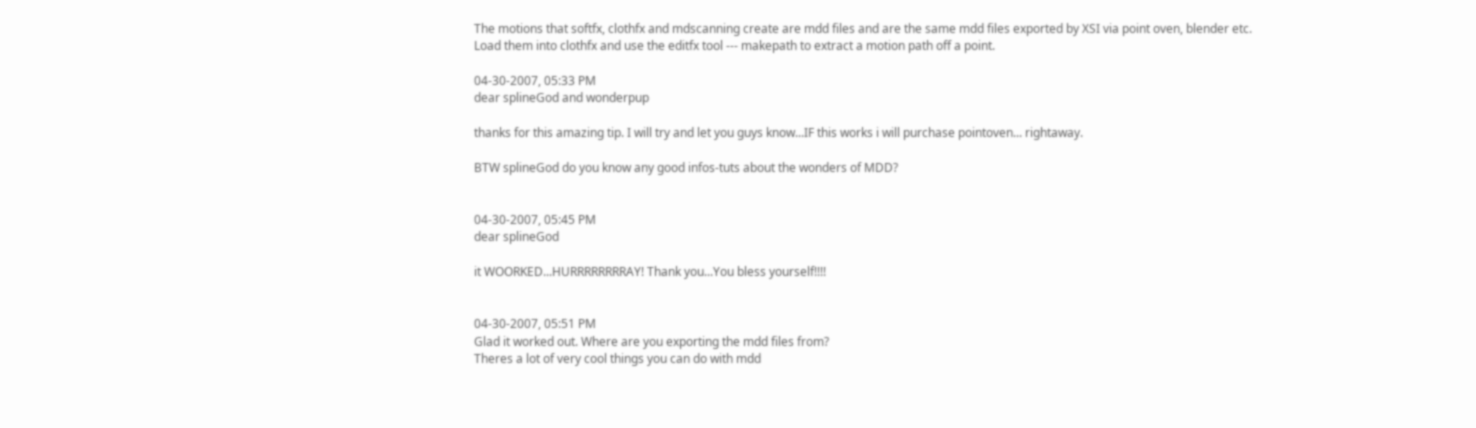The motions that softfx, clothfx and mdscanning create are mdd files and are the same mdd files exported by XSI via point oven, blender etc.
Load them into clothfx and use the editfx tool --- makepath to extract a motion path off a point.

04-30-2007, 05:33 PM
dear splineGod and wonderpup

thanks for this amazing tip. I will try and let you guys know...IF this works i will purchase pointoven... rightaway.

BTW splineGod do you know any good infos-tuts about the wonders of MDD?


04-30-2007, 05:45 PM
dear splineGod

it WOORKED...HURRRRRRRRAY! Thank you...You bless yourself!!!!


04-30-2007, 05:51 PM
Glad it worked out. Where are you exporting the mdd files from?
Theres a lot of very cool things you can do with mdd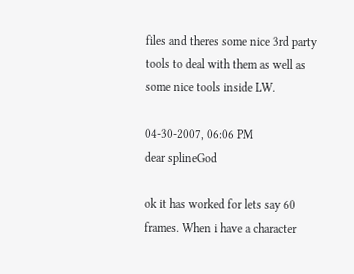files and theres some nice 3rd party tools to deal with them as well as some nice tools inside LW.

04-30-2007, 06:06 PM
dear splineGod

ok it has worked for lets say 60 frames. When i have a character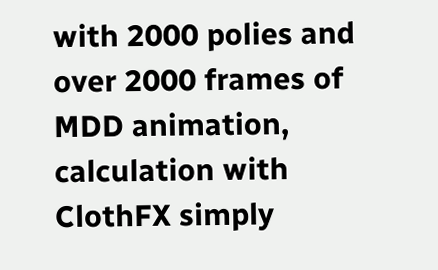with 2000 polies and over 2000 frames of MDD animation, calculation with ClothFX simply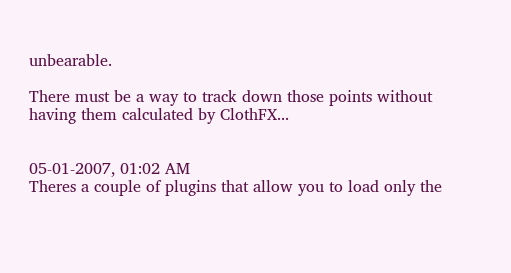unbearable.

There must be a way to track down those points without having them calculated by ClothFX...


05-01-2007, 01:02 AM
Theres a couple of plugins that allow you to load only the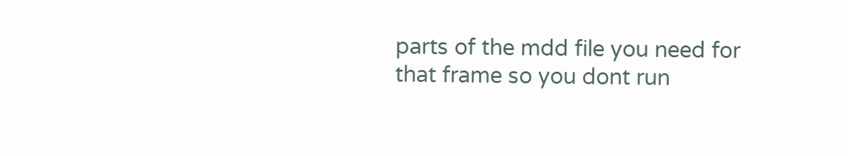parts of the mdd file you need for that frame so you dont run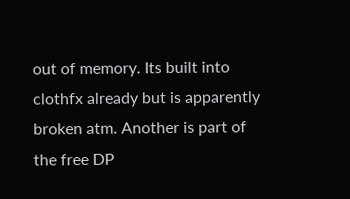out of memory. Its built into clothfx already but is apparently broken atm. Another is part of the free DP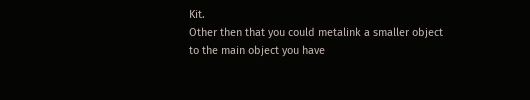Kit.
Other then that you could metalink a smaller object to the main object you have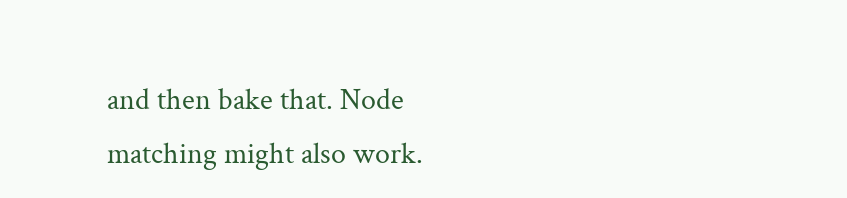and then bake that. Node matching might also work.